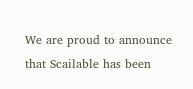We are proud to announce that Scailable has been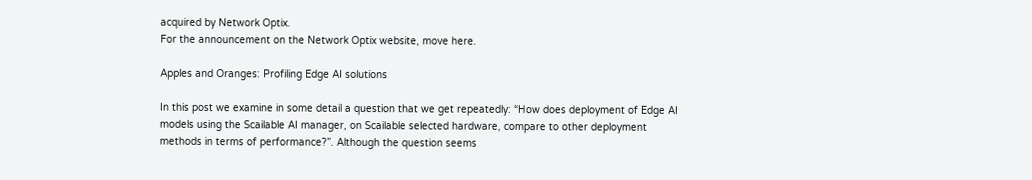acquired by Network Optix.
For the announcement on the Network Optix website, move here.

Apples and Oranges: Profiling Edge AI solutions

In this post we examine in some detail a question that we get repeatedly: “How does deployment of Edge AI models using the Scailable AI manager, on Scailable selected hardware, compare to other deployment methods in terms of performance?”. Although the question seems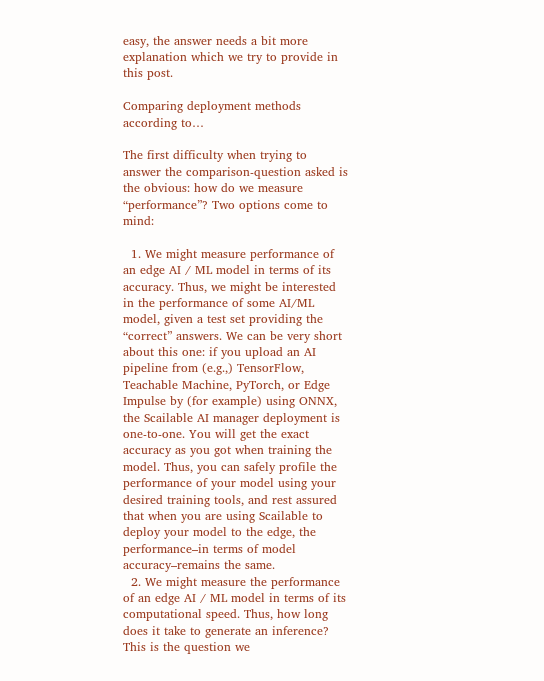easy, the answer needs a bit more explanation which we try to provide in this post.

Comparing deployment methods according to…

The first difficulty when trying to answer the comparison-question asked is the obvious: how do we measure “performance”? Two options come to mind:

  1. We might measure performance of an edge AI / ML model in terms of its accuracy. Thus, we might be interested in the performance of some AI/ML model, given a test set providing the “correct” answers. We can be very short about this one: if you upload an AI pipeline from (e.g.,) TensorFlow, Teachable Machine, PyTorch, or Edge Impulse by (for example) using ONNX, the Scailable AI manager deployment is one-to-one. You will get the exact accuracy as you got when training the model. Thus, you can safely profile the performance of your model using your desired training tools, and rest assured that when you are using Scailable to deploy your model to the edge, the performance–in terms of model accuracy–remains the same.
  2. We might measure the performance of an edge AI / ML model in terms of its computational speed. Thus, how long does it take to generate an inference? This is the question we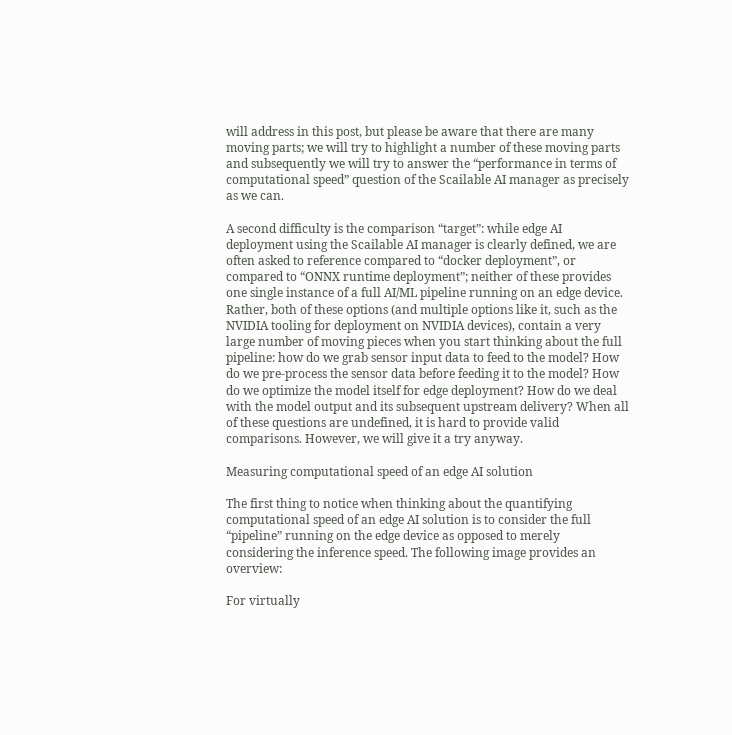will address in this post, but please be aware that there are many moving parts; we will try to highlight a number of these moving parts and subsequently we will try to answer the “performance in terms of computational speed” question of the Scailable AI manager as precisely as we can.

A second difficulty is the comparison “target”: while edge AI deployment using the Scailable AI manager is clearly defined, we are often asked to reference compared to “docker deployment”, or compared to “ONNX runtime deployment”; neither of these provides one single instance of a full AI/ML pipeline running on an edge device. Rather, both of these options (and multiple options like it, such as the NVIDIA tooling for deployment on NVIDIA devices), contain a very large number of moving pieces when you start thinking about the full pipeline: how do we grab sensor input data to feed to the model? How do we pre-process the sensor data before feeding it to the model? How do we optimize the model itself for edge deployment? How do we deal with the model output and its subsequent upstream delivery? When all of these questions are undefined, it is hard to provide valid comparisons. However, we will give it a try anyway.

Measuring computational speed of an edge AI solution

The first thing to notice when thinking about the quantifying computational speed of an edge AI solution is to consider the full “pipeline” running on the edge device as opposed to merely considering the inference speed. The following image provides an overview:

For virtually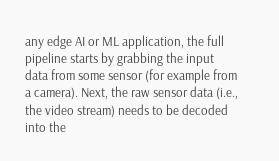any edge AI or ML application, the full pipeline starts by grabbing the input data from some sensor (for example from a camera). Next, the raw sensor data (i.e., the video stream) needs to be decoded into the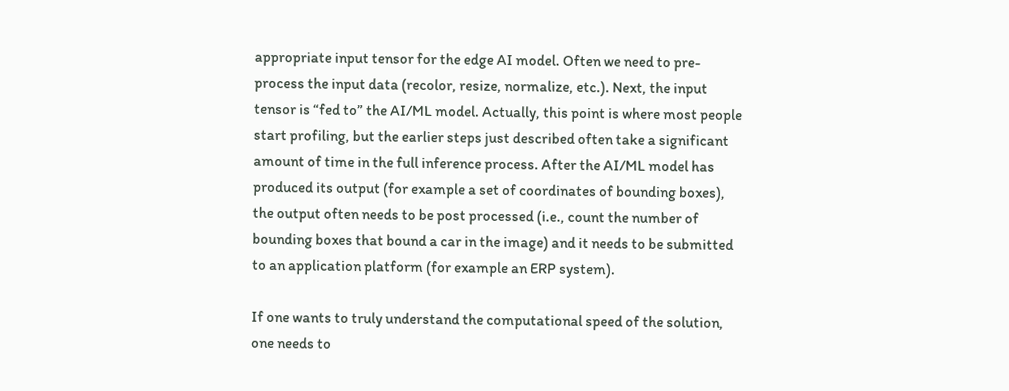appropriate input tensor for the edge AI model. Often we need to pre-process the input data (recolor, resize, normalize, etc.). Next, the input tensor is “fed to” the AI/ML model. Actually, this point is where most people start profiling, but the earlier steps just described often take a significant amount of time in the full inference process. After the AI/ML model has produced its output (for example a set of coordinates of bounding boxes), the output often needs to be post processed (i.e., count the number of bounding boxes that bound a car in the image) and it needs to be submitted to an application platform (for example an ERP system).

If one wants to truly understand the computational speed of the solution, one needs to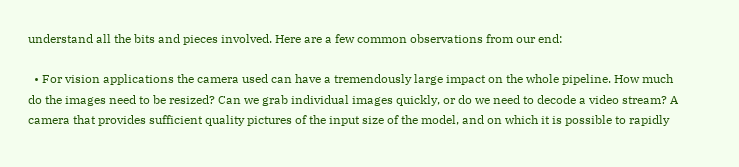understand all the bits and pieces involved. Here are a few common observations from our end:

  • For vision applications the camera used can have a tremendously large impact on the whole pipeline. How much do the images need to be resized? Can we grab individual images quickly, or do we need to decode a video stream? A camera that provides sufficient quality pictures of the input size of the model, and on which it is possible to rapidly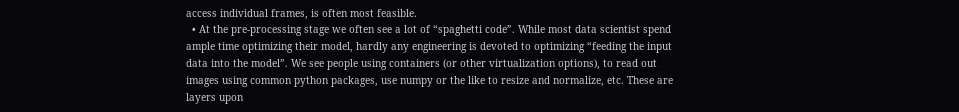access individual frames, is often most feasible.
  • At the pre-processing stage we often see a lot of “spaghetti code”. While most data scientist spend ample time optimizing their model, hardly any engineering is devoted to optimizing “feeding the input data into the model”. We see people using containers (or other virtualization options), to read out images using common python packages, use numpy or the like to resize and normalize, etc. These are layers upon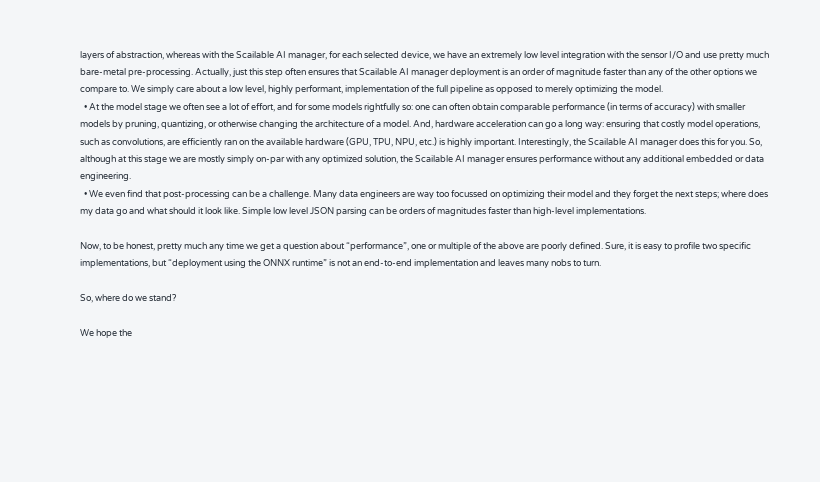layers of abstraction, whereas with the Scailable AI manager, for each selected device, we have an extremely low level integration with the sensor I/O and use pretty much bare-metal pre-processing. Actually, just this step often ensures that Scailable AI manager deployment is an order of magnitude faster than any of the other options we compare to. We simply care about a low level, highly performant, implementation of the full pipeline as opposed to merely optimizing the model.
  • At the model stage we often see a lot of effort, and for some models rightfully so: one can often obtain comparable performance (in terms of accuracy) with smaller models by pruning, quantizing, or otherwise changing the architecture of a model. And, hardware acceleration can go a long way: ensuring that costly model operations, such as convolutions, are efficiently ran on the available hardware (GPU, TPU, NPU, etc.) is highly important. Interestingly, the Scailable AI manager does this for you. So, although at this stage we are mostly simply on-par with any optimized solution, the Scailable AI manager ensures performance without any additional embedded or data engineering.
  • We even find that post-processing can be a challenge. Many data engineers are way too focussed on optimizing their model and they forget the next steps; where does my data go and what should it look like. Simple low level JSON parsing can be orders of magnitudes faster than high-level implementations.

Now, to be honest, pretty much any time we get a question about “performance”, one or multiple of the above are poorly defined. Sure, it is easy to profile two specific implementations, but “deployment using the ONNX runtime” is not an end-to-end implementation and leaves many nobs to turn.

So, where do we stand?

We hope the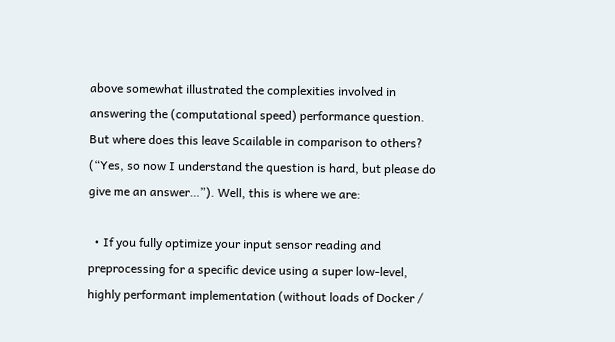above somewhat illustrated the complexities involved in answering the (computational speed) performance question. But where does this leave Scailable in comparison to others? (“Yes, so now I understand the question is hard, but please do give me an answer…”). Well, this is where we are:

  • If you fully optimize your input sensor reading and preprocessing for a specific device using a super low-level, highly performant implementation (without loads of Docker /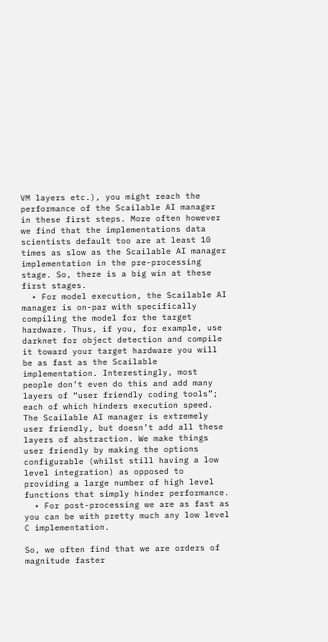VM layers etc.), you might reach the performance of the Scailable AI manager in these first steps. More often however we find that the implementations data scientists default too are at least 10 times as slow as the Scailable AI manager implementation in the pre-processing stage. So, there is a big win at these first stages.
  • For model execution, the Scailable AI manager is on-par with specifically compiling the model for the target hardware. Thus, if you, for example, use darknet for object detection and compile it toward your target hardware you will be as fast as the Scailable implementation. Interestingly, most people don’t even do this and add many layers of “user friendly coding tools”; each of which hinders execution speed. The Scailable AI manager is extremely user friendly, but doesn’t add all these layers of abstraction. We make things user friendly by making the options configurable (whilst still having a low level integration) as opposed to providing a large number of high level functions that simply hinder performance.
  • For post-processing we are as fast as you can be with pretty much any low level C implementation.

So, we often find that we are orders of magnitude faster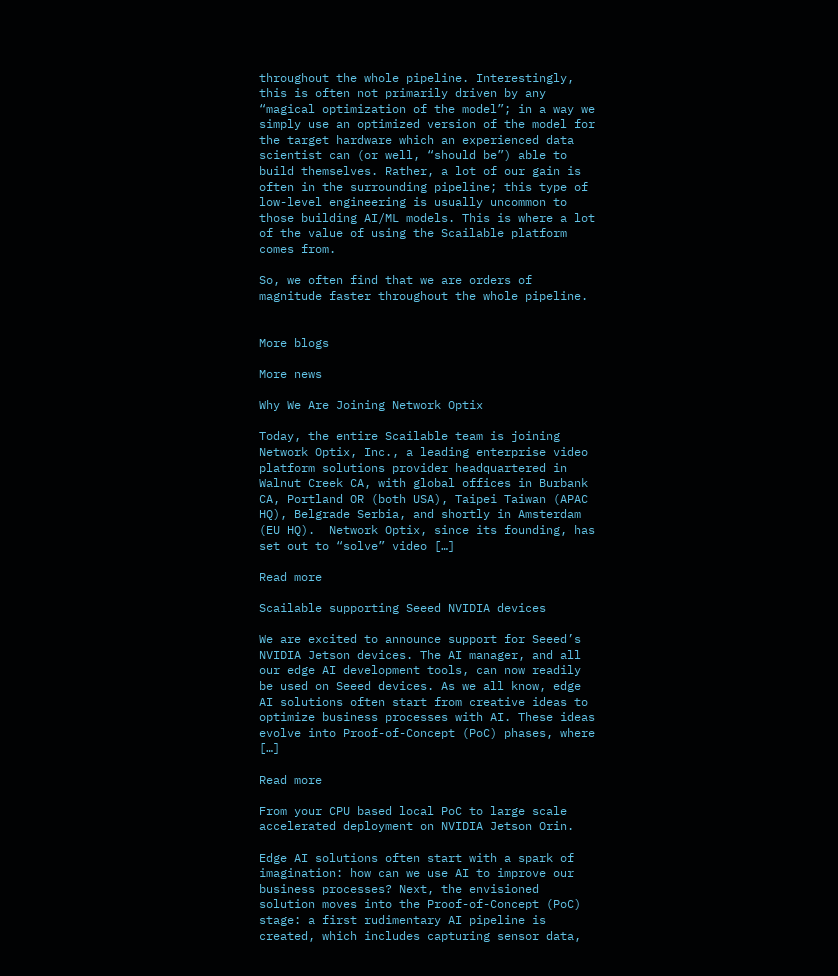throughout the whole pipeline. Interestingly, this is often not primarily driven by any “magical optimization of the model”; in a way we simply use an optimized version of the model for the target hardware which an experienced data scientist can (or well, “should be”) able to build themselves. Rather, a lot of our gain is often in the surrounding pipeline; this type of low-level engineering is usually uncommon to those building AI/ML models. This is where a lot of the value of using the Scailable platform comes from.

So, we often find that we are orders of magnitude faster throughout the whole pipeline.


More blogs

More news

Why We Are Joining Network Optix

Today, the entire Scailable team is joining Network Optix, Inc., a leading enterprise video platform solutions provider headquartered in Walnut Creek CA, with global offices in Burbank CA, Portland OR (both USA), Taipei Taiwan (APAC HQ), Belgrade Serbia, and shortly in Amsterdam (EU HQ).  Network Optix, since its founding, has set out to “solve” video […]

Read more

Scailable supporting Seeed NVIDIA devices

We are excited to announce support for Seeed’s NVIDIA Jetson devices. The AI manager, and all our edge AI development tools, can now readily be used on Seeed devices. As we all know, edge AI solutions often start from creative ideas to optimize business processes with AI. These ideas evolve into Proof-of-Concept (PoC) phases, where […]

Read more

From your CPU based local PoC to large scale accelerated deployment on NVIDIA Jetson Orin.

Edge AI solutions often start with a spark of imagination: how can we use AI to improve our business processes? Next, the envisioned solution moves into the Proof-of-Concept (PoC) stage: a first rudimentary AI pipeline is created, which includes capturing sensor data,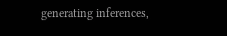generating inferences,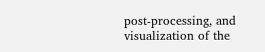post-processing, and visualization of the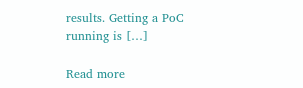results. Getting a PoC running is […]

Read more